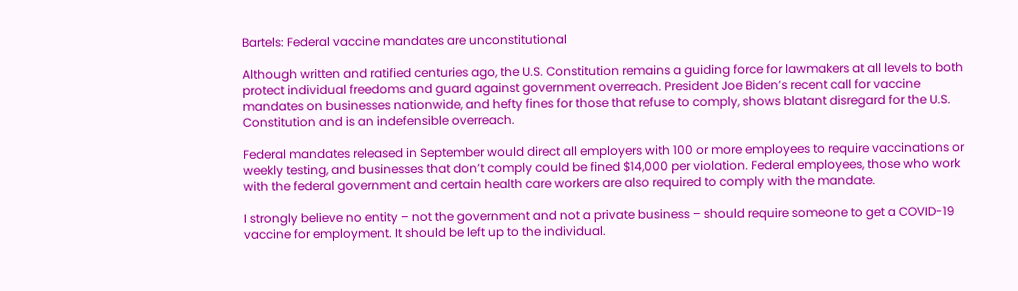Bartels: Federal vaccine mandates are unconstitutional

Although written and ratified centuries ago, the U.S. Constitution remains a guiding force for lawmakers at all levels to both protect individual freedoms and guard against government overreach. President Joe Biden’s recent call for vaccine mandates on businesses nationwide, and hefty fines for those that refuse to comply, shows blatant disregard for the U.S. Constitution and is an indefensible overreach.

Federal mandates released in September would direct all employers with 100 or more employees to require vaccinations or weekly testing, and businesses that don’t comply could be fined $14,000 per violation. Federal employees, those who work with the federal government and certain health care workers are also required to comply with the mandate.

I strongly believe no entity – not the government and not a private business – should require someone to get a COVID-19 vaccine for employment. It should be left up to the individual.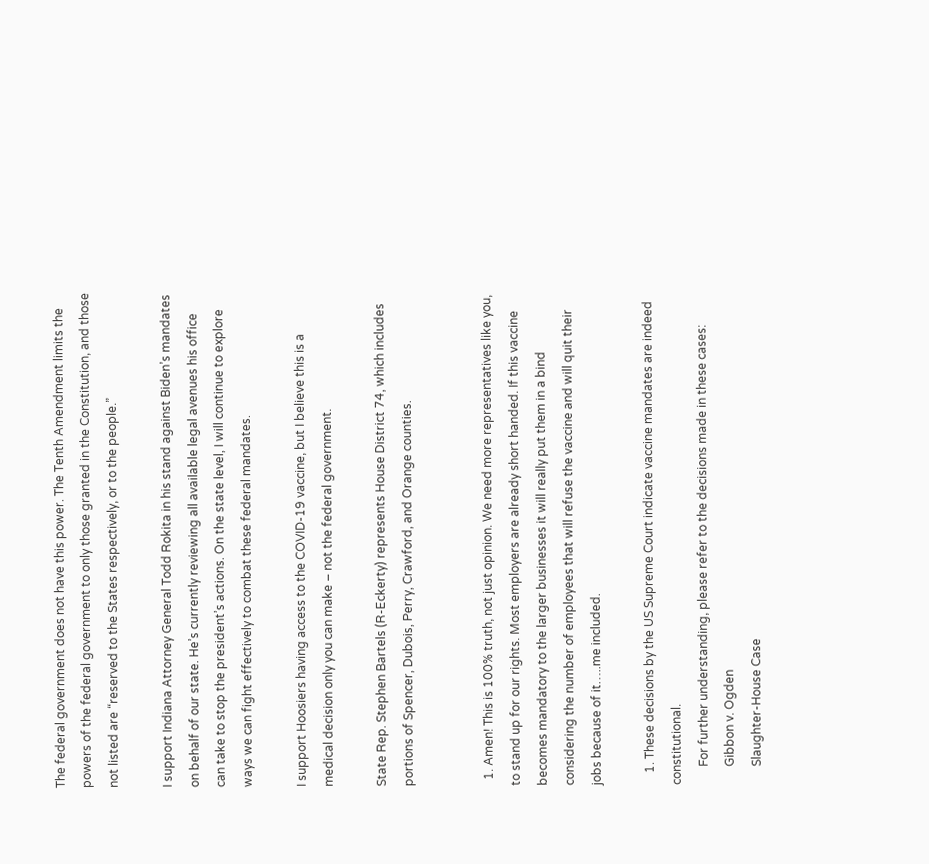The federal government does not have this power. The Tenth Amendment limits the powers of the federal government to only those granted in the Constitution, and those not listed are “reserved to the States respectively, or to the people.”

I support Indiana Attorney General Todd Rokita in his stand against Biden’s mandates on behalf of our state. He’s currently reviewing all available legal avenues his office can take to stop the president’s actions. On the state level, I will continue to explore ways we can fight effectively to combat these federal mandates.

I support Hoosiers having access to the COVID-19 vaccine, but I believe this is a medical decision only you can make – not the federal government.

State Rep. Stephen Bartels (R-Eckerty) represents House District 74, which includes portions of Spencer, Dubois, Perry, Crawford, and Orange counties.


  1. Amen! This is 100% truth, not just opinion. We need more representatives like you, to stand up for our rights. Most employers are already short handed. If this vaccine becomes mandatory to the larger businesses it will really put them in a bind considering the number of employees that will refuse the vaccine and will quit their jobs because of it…..me included.

    1. These decisions by the US Supreme Court indicate vaccine mandates are indeed constitutional.
      For further understanding, please refer to the decisions made in these cases:
      Gibbon v. Ogden
      Slaughter-House Case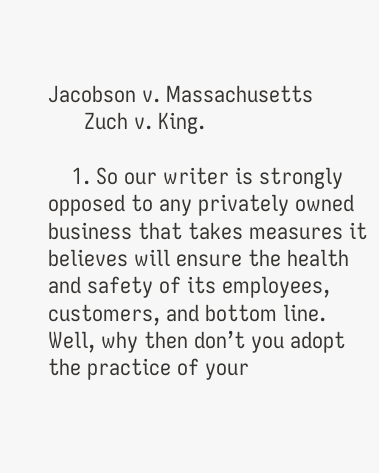Jacobson v. Massachusetts
      Zuch v. King.

    1. So our writer is strongly opposed to any privately owned business that takes measures it believes will ensure the health and safety of its employees, customers, and bottom line. Well, why then don’t you adopt the practice of your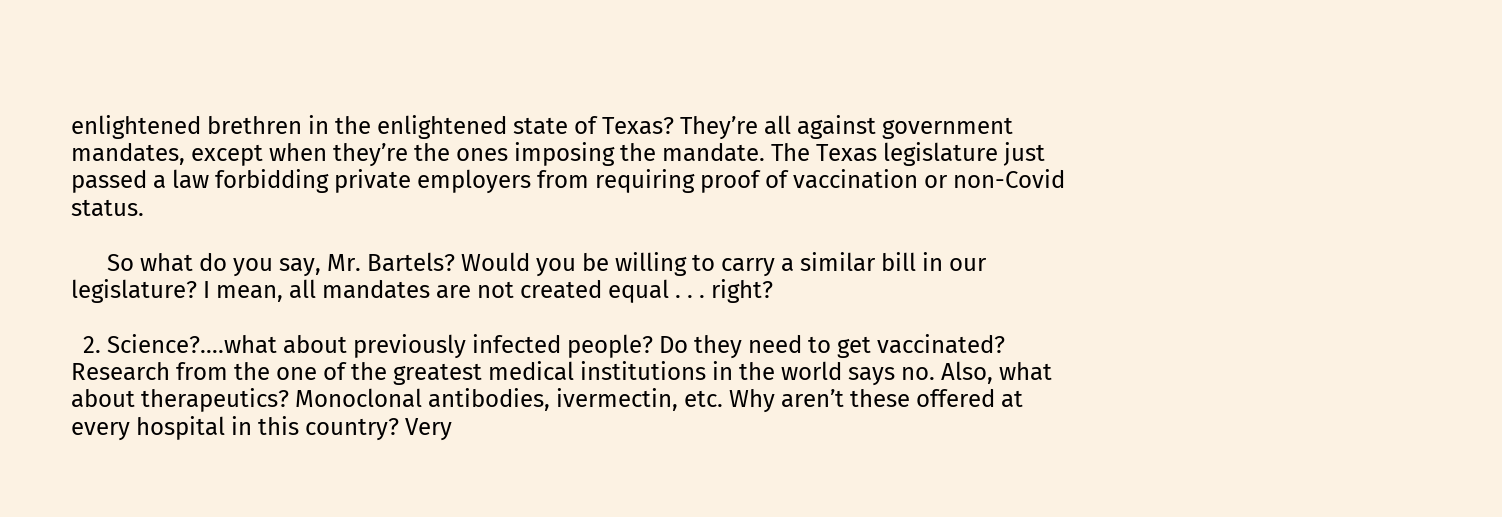enlightened brethren in the enlightened state of Texas? They’re all against government mandates, except when they’re the ones imposing the mandate. The Texas legislature just passed a law forbidding private employers from requiring proof of vaccination or non-Covid status.

      So what do you say, Mr. Bartels? Would you be willing to carry a similar bill in our legislature? I mean, all mandates are not created equal . . . right?

  2. Science?….what about previously infected people? Do they need to get vaccinated? Research from the one of the greatest medical institutions in the world says no. Also, what about therapeutics? Monoclonal antibodies, ivermectin, etc. Why aren’t these offered at every hospital in this country? Very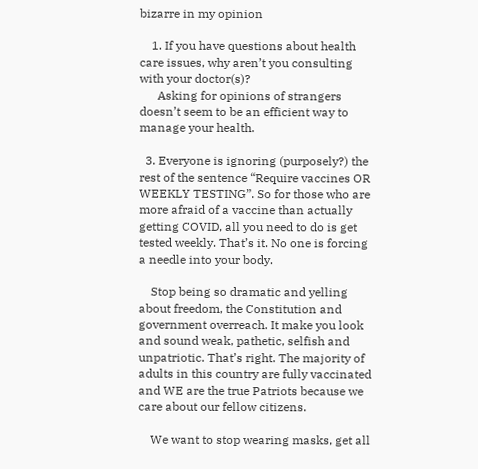bizarre in my opinion

    1. If you have questions about health care issues, why aren’t you consulting with your doctor(s)?
      Asking for opinions of strangers doesn’t seem to be an efficient way to manage your health.

  3. Everyone is ignoring (purposely?) the rest of the sentence “Require vaccines OR WEEKLY TESTING”. So for those who are more afraid of a vaccine than actually getting COVID, all you need to do is get tested weekly. That’s it. No one is forcing a needle into your body.

    Stop being so dramatic and yelling about freedom, the Constitution and government overreach. It make you look and sound weak, pathetic, selfish and unpatriotic. That’s right. The majority of adults in this country are fully vaccinated and WE are the true Patriots because we care about our fellow citizens.

    We want to stop wearing masks, get all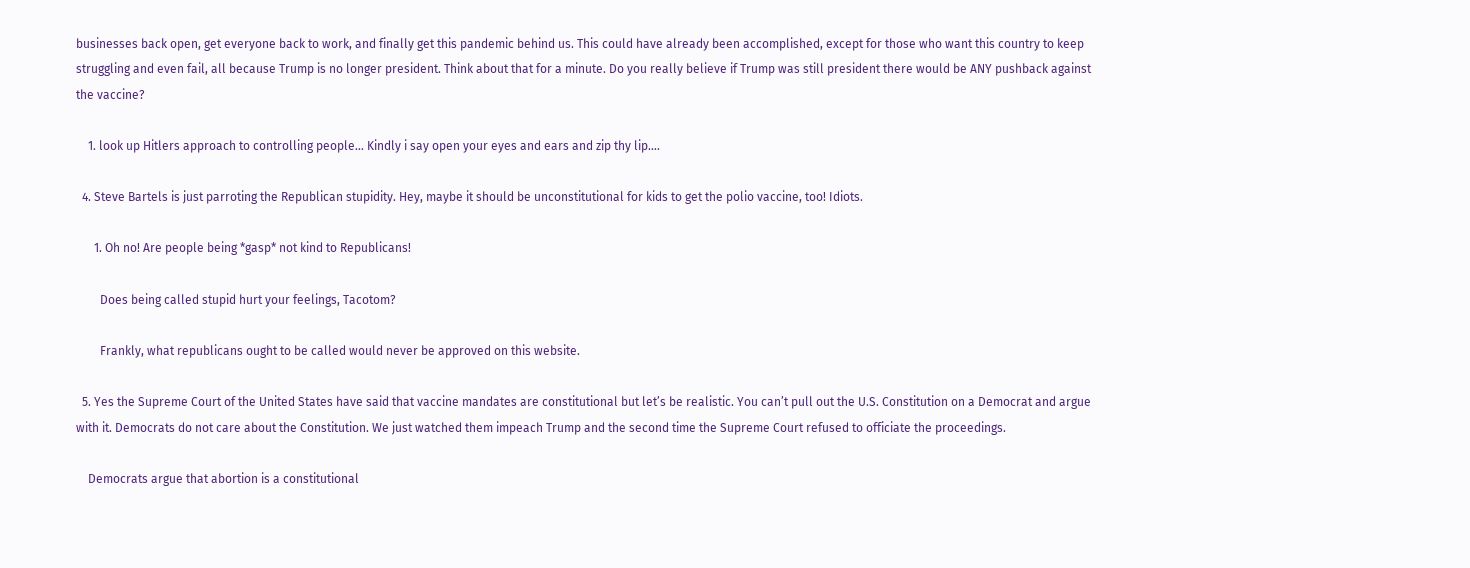businesses back open, get everyone back to work, and finally get this pandemic behind us. This could have already been accomplished, except for those who want this country to keep struggling and even fail, all because Trump is no longer president. Think about that for a minute. Do you really believe if Trump was still president there would be ANY pushback against the vaccine?

    1. look up Hitlers approach to controlling people… Kindly i say open your eyes and ears and zip thy lip….

  4. Steve Bartels is just parroting the Republican stupidity. Hey, maybe it should be unconstitutional for kids to get the polio vaccine, too! Idiots.

      1. Oh no! Are people being *gasp* not kind to Republicans!

        Does being called stupid hurt your feelings, Tacotom?

        Frankly, what republicans ought to be called would never be approved on this website.

  5. Yes the Supreme Court of the United States have said that vaccine mandates are constitutional but let’s be realistic. You can’t pull out the U.S. Constitution on a Democrat and argue with it. Democrats do not care about the Constitution. We just watched them impeach Trump and the second time the Supreme Court refused to officiate the proceedings.

    Democrats argue that abortion is a constitutional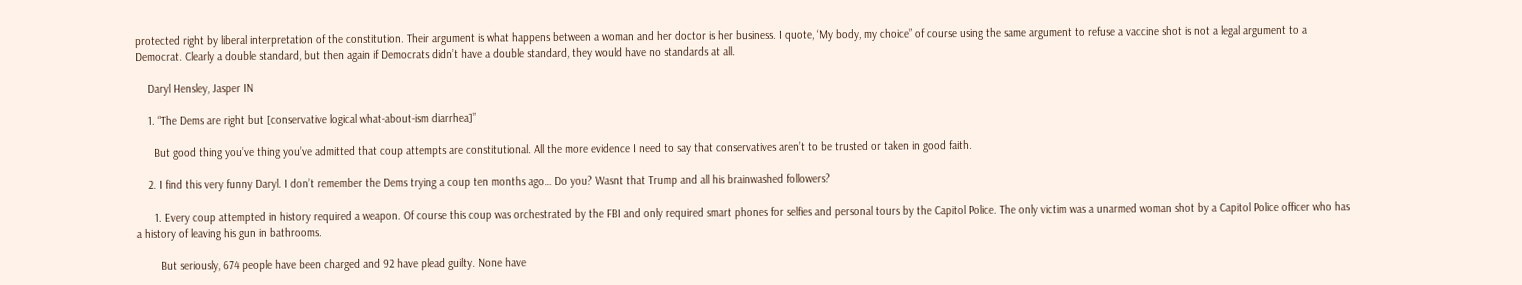protected right by liberal interpretation of the constitution. Their argument is what happens between a woman and her doctor is her business. I quote, ‘My body, my choice” of course using the same argument to refuse a vaccine shot is not a legal argument to a Democrat. Clearly a double standard, but then again if Democrats didn’t have a double standard, they would have no standards at all.

    Daryl Hensley, Jasper IN

    1. “The Dems are right but [conservative logical what-about-ism diarrhea]”

      But good thing you’ve thing you’ve admitted that coup attempts are constitutional. All the more evidence I need to say that conservatives aren’t to be trusted or taken in good faith.

    2. I find this very funny Daryl. I don’t remember the Dems trying a coup ten months ago… Do you? Wasnt that Trump and all his brainwashed followers?

      1. Every coup attempted in history required a weapon. Of course this coup was orchestrated by the FBI and only required smart phones for selfies and personal tours by the Capitol Police. The only victim was a unarmed woman shot by a Capitol Police officer who has a history of leaving his gun in bathrooms.

        But seriously, 674 people have been charged and 92 have plead guilty. None have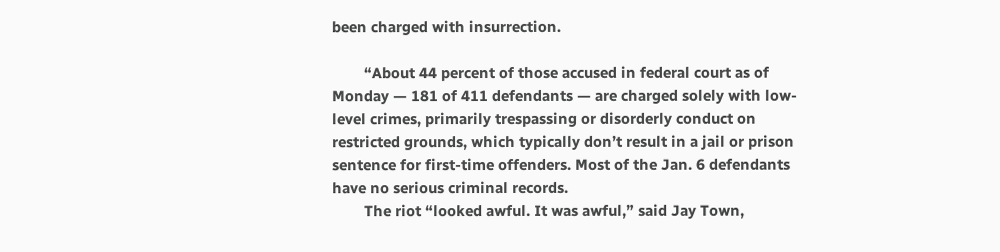been charged with insurrection.

        “About 44 percent of those accused in federal court as of Monday — 181 of 411 defendants — are charged solely with low-level crimes, primarily trespassing or disorderly conduct on restricted grounds, which typically don’t result in a jail or prison sentence for first-time offenders. Most of the Jan. 6 defendants have no serious criminal records.
        The riot “looked awful. It was awful,” said Jay Town,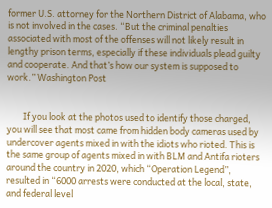former U.S. attorney for the Northern District of Alabama, who is not involved in the cases. “But the criminal penalties associated with most of the offenses will not likely result in lengthy prison terms, especially if these individuals plead guilty and cooperate. And that’s how our system is supposed to work.” Washington Post


        If you look at the photos used to identify those charged, you will see that most came from hidden body cameras used by undercover agents mixed in with the idiots who rioted. This is the same group of agents mixed in with BLM and Antifa rioters around the country in 2020, which “Operation Legend”, resulted in “6000 arrests were conducted at the local, state, and federal level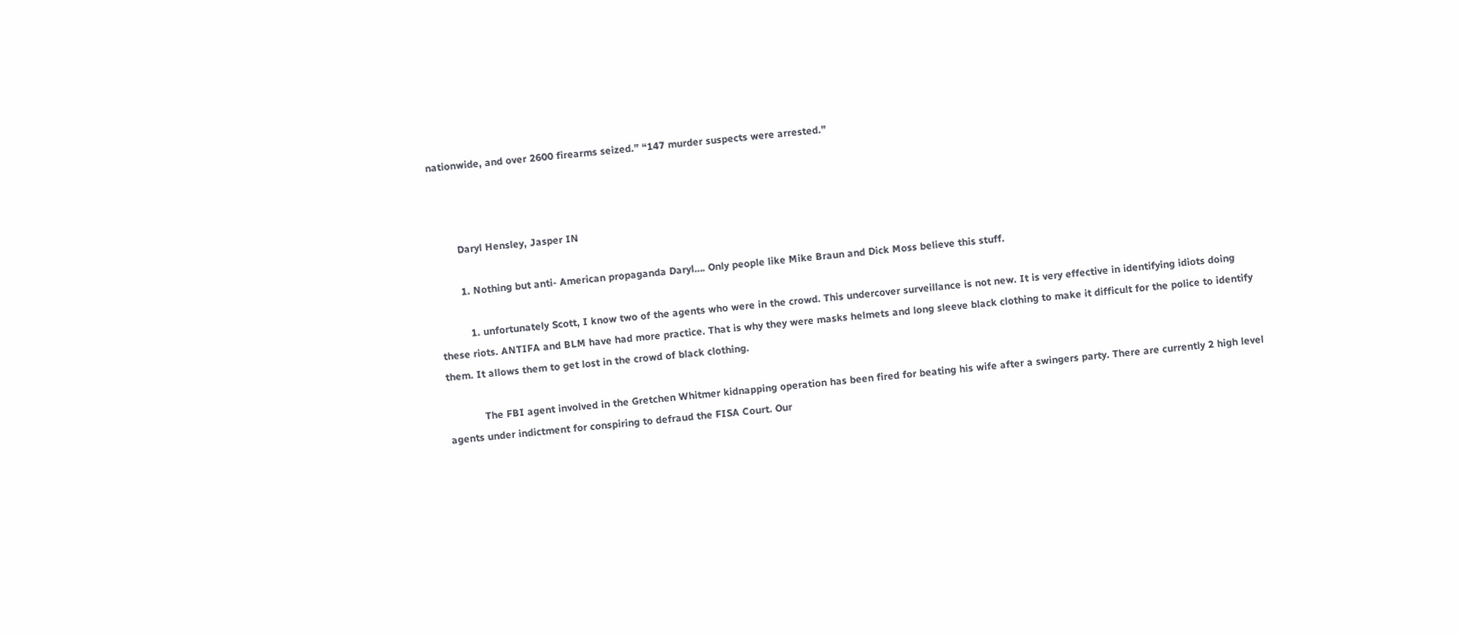nationwide, and over 2600 firearms seized.” “147 murder suspects were arrested.”



        Daryl Hensley, Jasper IN

        1. Nothing but anti- American propaganda Daryl…. Only people like Mike Braun and Dick Moss believe this stuff.

          1. unfortunately Scott, I know two of the agents who were in the crowd. This undercover surveillance is not new. It is very effective in identifying idiots doing these riots. ANTIFA and BLM have had more practice. That is why they were masks helmets and long sleeve black clothing to make it difficult for the police to identify them. It allows them to get lost in the crowd of black clothing.

            The FBI agent involved in the Gretchen Whitmer kidnapping operation has been fired for beating his wife after a swingers party. There are currently 2 high level agents under indictment for conspiring to defraud the FISA Court. Our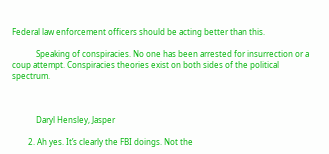Federal law enforcement officers should be acting better than this.

            Speaking of conspiracies. No one has been arrested for insurrection or a coup attempt. Conspiracies theories exist on both sides of the political spectrum.



            Daryl Hensley, Jasper

        2. Ah yes. It’s clearly the FBI doings. Not the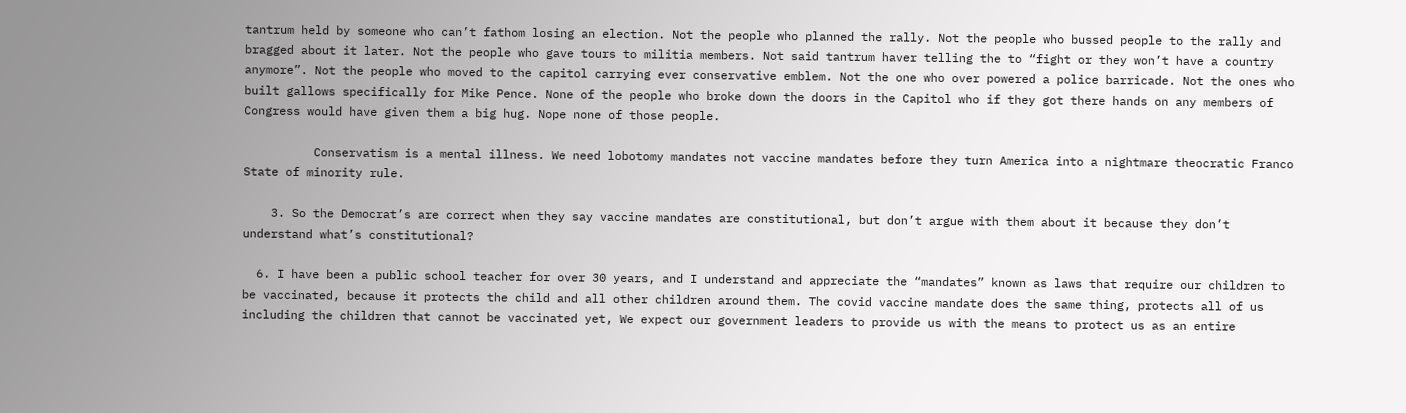tantrum held by someone who can’t fathom losing an election. Not the people who planned the rally. Not the people who bussed people to the rally and bragged about it later. Not the people who gave tours to militia members. Not said tantrum haver telling the to “fight or they won’t have a country anymore”. Not the people who moved to the capitol carrying ever conservative emblem. Not the one who over powered a police barricade. Not the ones who built gallows specifically for Mike Pence. None of the people who broke down the doors in the Capitol who if they got there hands on any members of Congress would have given them a big hug. Nope none of those people.

          Conservatism is a mental illness. We need lobotomy mandates not vaccine mandates before they turn America into a nightmare theocratic Franco State of minority rule.

    3. So the Democrat’s are correct when they say vaccine mandates are constitutional, but don’t argue with them about it because they don’t understand what’s constitutional?

  6. I have been a public school teacher for over 30 years, and I understand and appreciate the “mandates” known as laws that require our children to be vaccinated, because it protects the child and all other children around them. The covid vaccine mandate does the same thing, protects all of us including the children that cannot be vaccinated yet, We expect our government leaders to provide us with the means to protect us as an entire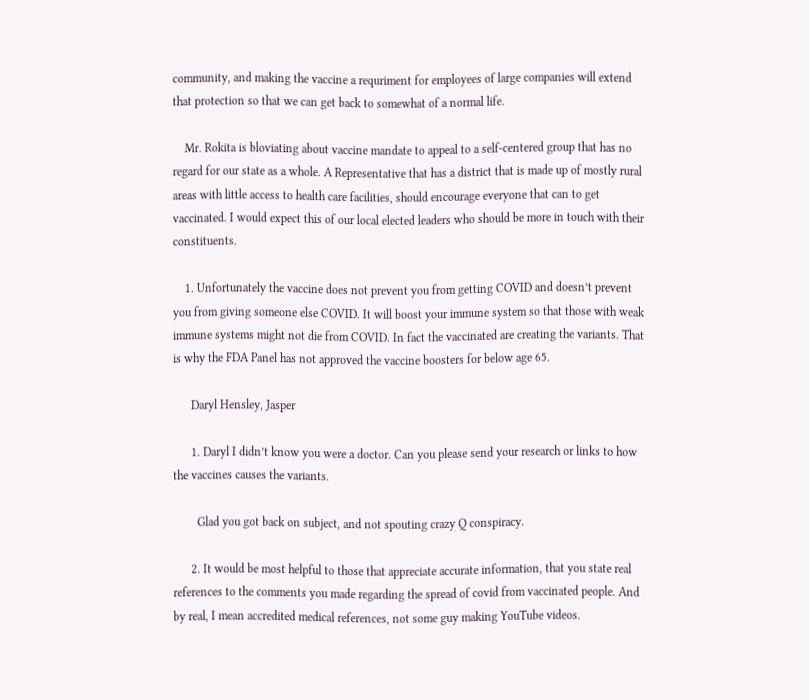community, and making the vaccine a requriment for employees of large companies will extend that protection so that we can get back to somewhat of a normal life.

    Mr. Rokita is bloviating about vaccine mandate to appeal to a self-centered group that has no regard for our state as a whole. A Representative that has a district that is made up of mostly rural areas with little access to health care facilities, should encourage everyone that can to get vaccinated. I would expect this of our local elected leaders who should be more in touch with their constituents.

    1. Unfortunately the vaccine does not prevent you from getting COVID and doesn’t prevent you from giving someone else COVID. It will boost your immune system so that those with weak immune systems might not die from COVID. In fact the vaccinated are creating the variants. That is why the FDA Panel has not approved the vaccine boosters for below age 65.

      Daryl Hensley, Jasper

      1. Daryl I didn’t know you were a doctor. Can you please send your research or links to how the vaccines causes the variants.

        Glad you got back on subject, and not spouting crazy Q conspiracy.

      2. It would be most helpful to those that appreciate accurate information, that you state real references to the comments you made regarding the spread of covid from vaccinated people. And by real, I mean accredited medical references, not some guy making YouTube videos.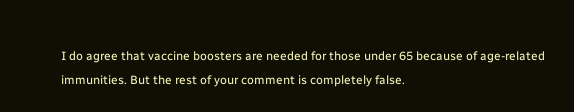I do agree that vaccine boosters are needed for those under 65 because of age-related immunities. But the rest of your comment is completely false.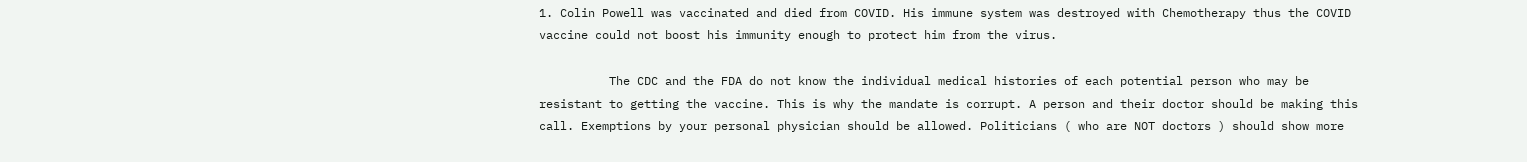1. Colin Powell was vaccinated and died from COVID. His immune system was destroyed with Chemotherapy thus the COVID vaccine could not boost his immunity enough to protect him from the virus.

          The CDC and the FDA do not know the individual medical histories of each potential person who may be resistant to getting the vaccine. This is why the mandate is corrupt. A person and their doctor should be making this call. Exemptions by your personal physician should be allowed. Politicians ( who are NOT doctors ) should show more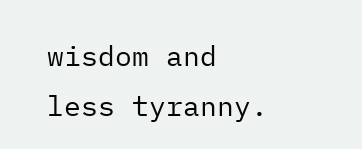wisdom and less tyranny.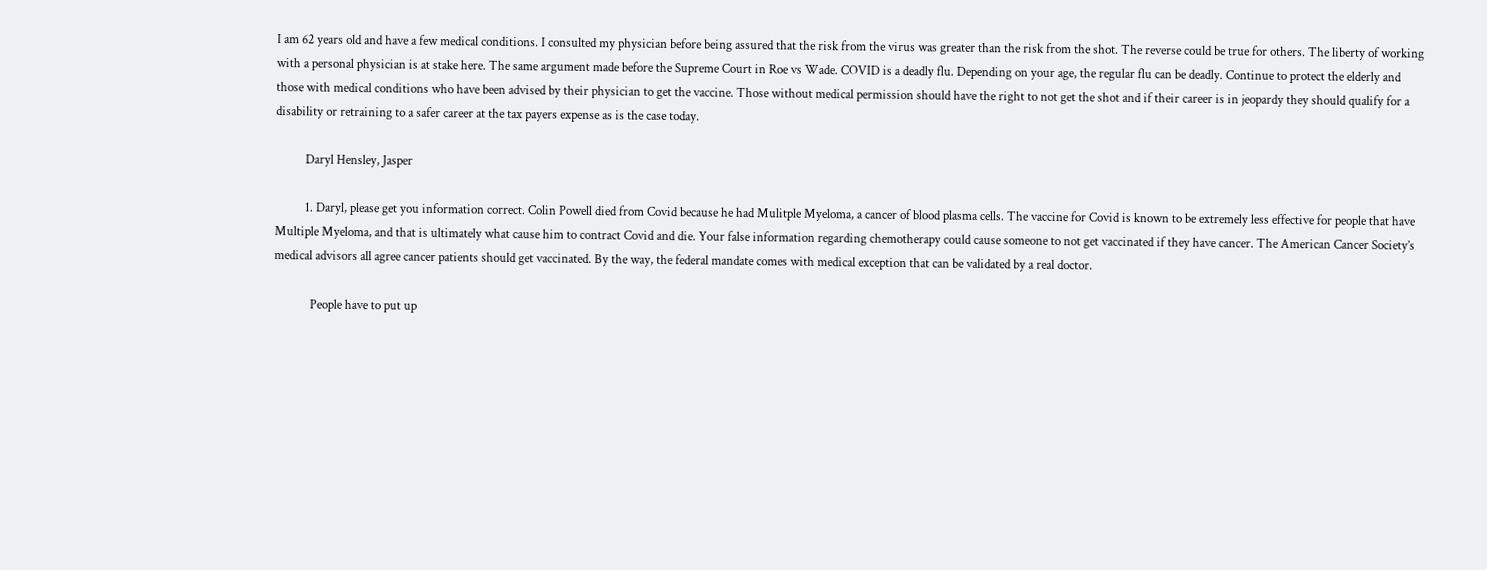I am 62 years old and have a few medical conditions. I consulted my physician before being assured that the risk from the virus was greater than the risk from the shot. The reverse could be true for others. The liberty of working with a personal physician is at stake here. The same argument made before the Supreme Court in Roe vs Wade. COVID is a deadly flu. Depending on your age, the regular flu can be deadly. Continue to protect the elderly and those with medical conditions who have been advised by their physician to get the vaccine. Those without medical permission should have the right to not get the shot and if their career is in jeopardy they should qualify for a disability or retraining to a safer career at the tax payers expense as is the case today.

          Daryl Hensley, Jasper

          1. Daryl, please get you information correct. Colin Powell died from Covid because he had Mulitple Myeloma, a cancer of blood plasma cells. The vaccine for Covid is known to be extremely less effective for people that have Multiple Myeloma, and that is ultimately what cause him to contract Covid and die. Your false information regarding chemotherapy could cause someone to not get vaccinated if they have cancer. The American Cancer Society’s medical advisors all agree cancer patients should get vaccinated. By the way, the federal mandate comes with medical exception that can be validated by a real doctor.

            People have to put up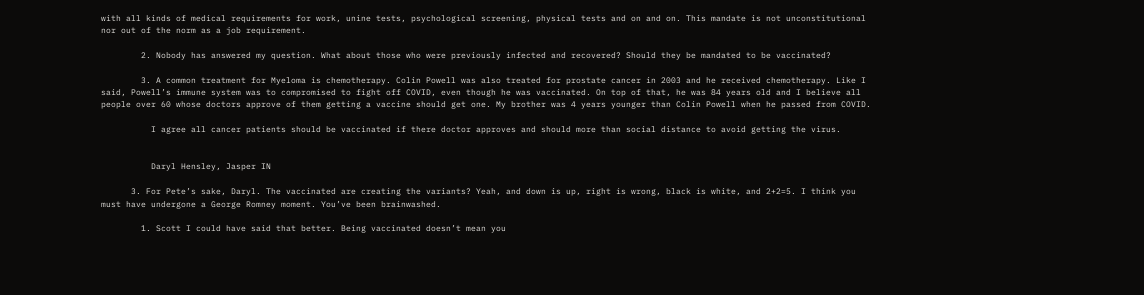with all kinds of medical requirements for work, unine tests, psychological screening, physical tests and on and on. This mandate is not unconstitutional nor out of the norm as a job requirement.

        2. Nobody has answered my question. What about those who were previously infected and recovered? Should they be mandated to be vaccinated?

        3. A common treatment for Myeloma is chemotherapy. Colin Powell was also treated for prostate cancer in 2003 and he received chemotherapy. Like I said, Powell’s immune system was to compromised to fight off COVID, even though he was vaccinated. On top of that, he was 84 years old and I believe all people over 60 whose doctors approve of them getting a vaccine should get one. My brother was 4 years younger than Colin Powell when he passed from COVID.

          I agree all cancer patients should be vaccinated if there doctor approves and should more than social distance to avoid getting the virus.


          Daryl Hensley, Jasper IN

      3. For Pete’s sake, Daryl. The vaccinated are creating the variants? Yeah, and down is up, right is wrong, black is white, and 2+2=5. I think you must have undergone a George Romney moment. You’ve been brainwashed.

        1. Scott I could have said that better. Being vaccinated doesn’t mean you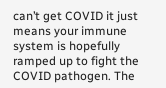can’t get COVID it just means your immune system is hopefully ramped up to fight the COVID pathogen. The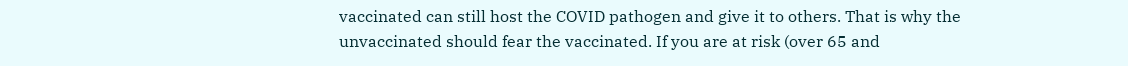vaccinated can still host the COVID pathogen and give it to others. That is why the unvaccinated should fear the vaccinated. If you are at risk (over 65 and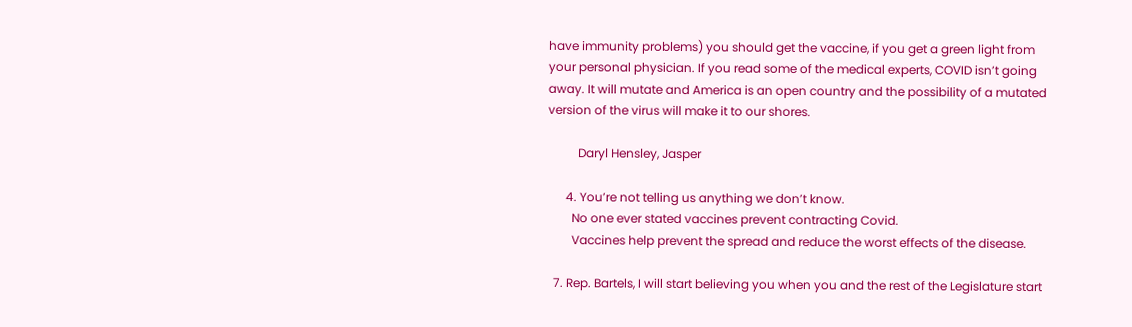have immunity problems) you should get the vaccine, if you get a green light from your personal physician. If you read some of the medical experts, COVID isn’t going away. It will mutate and America is an open country and the possibility of a mutated version of the virus will make it to our shores.

          Daryl Hensley, Jasper

      4. You’re not telling us anything we don’t know.
        No one ever stated vaccines prevent contracting Covid.
        Vaccines help prevent the spread and reduce the worst effects of the disease.

  7. Rep. Bartels, I will start believing you when you and the rest of the Legislature start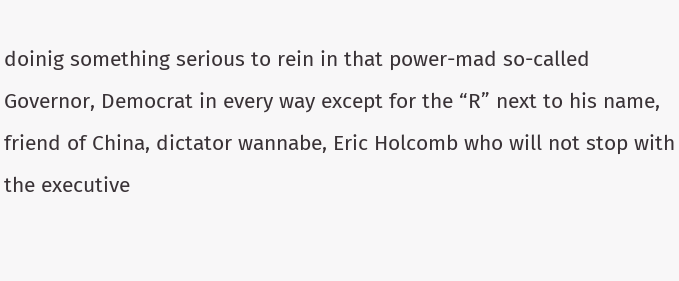doinig something serious to rein in that power-mad so-called Governor, Democrat in every way except for the “R” next to his name, friend of China, dictator wannabe, Eric Holcomb who will not stop with the executive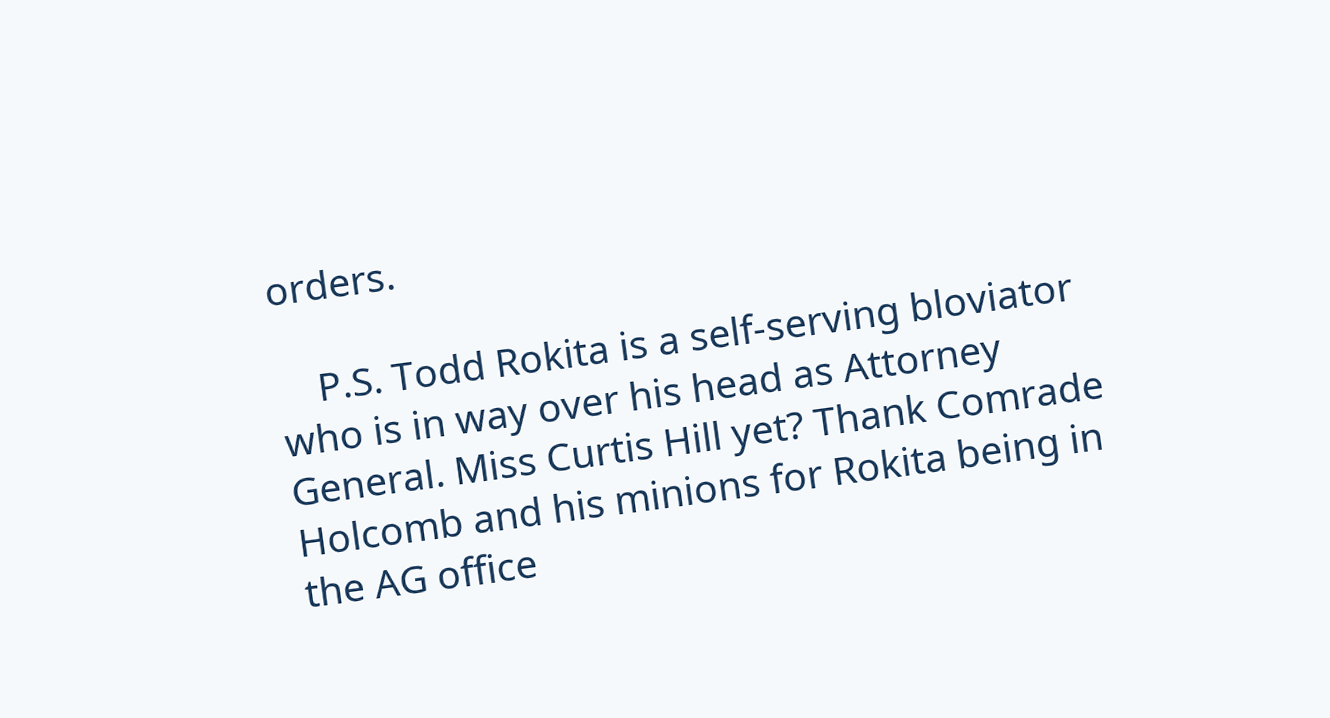orders.

    P.S. Todd Rokita is a self-serving bloviator who is in way over his head as Attorney General. Miss Curtis Hill yet? Thank Comrade Holcomb and his minions for Rokita being in the AG office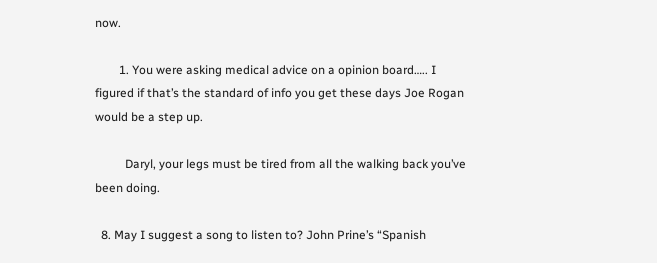now.

        1. You were asking medical advice on a opinion board….. I figured if that’s the standard of info you get these days Joe Rogan would be a step up.

          Daryl, your legs must be tired from all the walking back you’ve been doing.

  8. May I suggest a song to listen to? John Prine’s “Spanish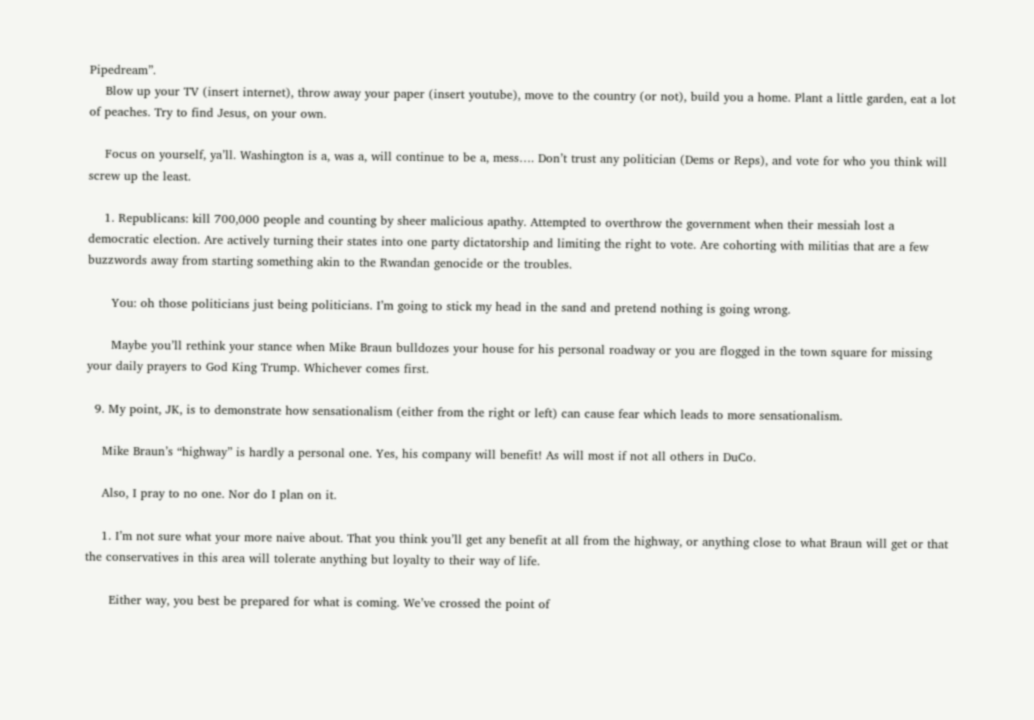Pipedream”.
    Blow up your TV (insert internet), throw away your paper (insert youtube), move to the country (or not), build you a home. Plant a little garden, eat a lot of peaches. Try to find Jesus, on your own.

    Focus on yourself, ya’ll. Washington is a, was a, will continue to be a, mess…. Don’t trust any politician (Dems or Reps), and vote for who you think will screw up the least.

    1. Republicans: kill 700,000 people and counting by sheer malicious apathy. Attempted to overthrow the government when their messiah lost a democratic election. Are actively turning their states into one party dictatorship and limiting the right to vote. Are cohorting with militias that are a few buzzwords away from starting something akin to the Rwandan genocide or the troubles.

      You: oh those politicians just being politicians. I’m going to stick my head in the sand and pretend nothing is going wrong.

      Maybe you’ll rethink your stance when Mike Braun bulldozes your house for his personal roadway or you are flogged in the town square for missing your daily prayers to God King Trump. Whichever comes first.

  9. My point, JK, is to demonstrate how sensationalism (either from the right or left) can cause fear which leads to more sensationalism.

    Mike Braun’s “highway” is hardly a personal one. Yes, his company will benefit! As will most if not all others in DuCo.

    Also, I pray to no one. Nor do I plan on it.

    1. I’m not sure what your more naive about. That you think you’ll get any benefit at all from the highway, or anything close to what Braun will get or that the conservatives in this area will tolerate anything but loyalty to their way of life.

      Either way, you best be prepared for what is coming. We’ve crossed the point of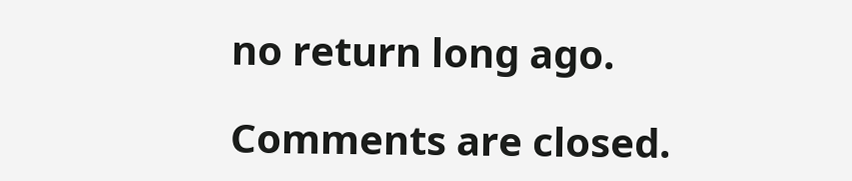no return long ago.

Comments are closed.